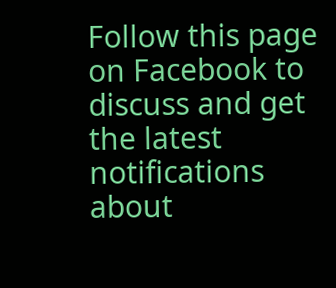Follow this page on Facebook to discuss and get the latest notifications about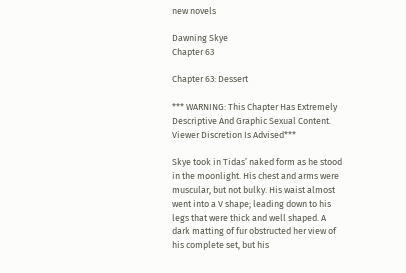new novels

Dawning Skye
Chapter 63

Chapter 63: Dessert

*** WARNING: This Chapter Has Extremely Descriptive And Graphic Sexual Content. Viewer Discretion Is Advised***

Skye took in Tidas’ naked form as he stood in the moonlight. His chest and arms were muscular, but not bulky. His waist almost went into a V shape; leading down to his legs that were thick and well shaped. A dark matting of fur obstructed her view of his complete set, but his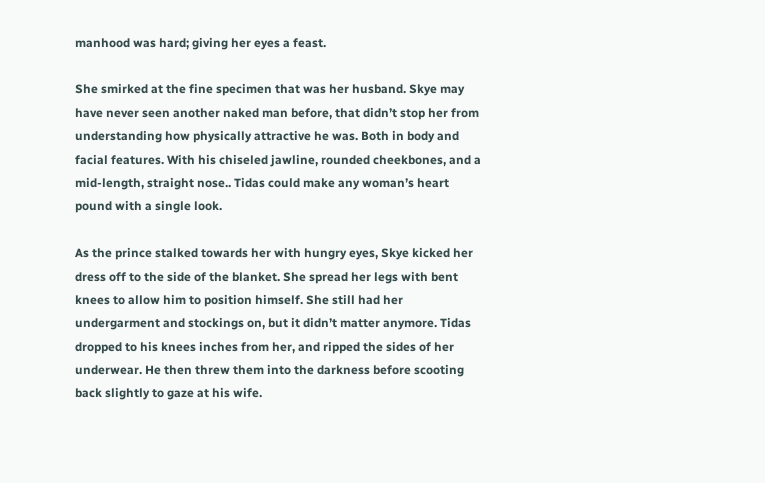manhood was hard; giving her eyes a feast.

She smirked at the fine specimen that was her husband. Skye may have never seen another naked man before, that didn’t stop her from understanding how physically attractive he was. Both in body and facial features. With his chiseled jawline, rounded cheekbones, and a mid-length, straight nose.. Tidas could make any woman’s heart pound with a single look.

As the prince stalked towards her with hungry eyes, Skye kicked her dress off to the side of the blanket. She spread her legs with bent knees to allow him to position himself. She still had her undergarment and stockings on, but it didn’t matter anymore. Tidas dropped to his knees inches from her, and ripped the sides of her underwear. He then threw them into the darkness before scooting back slightly to gaze at his wife.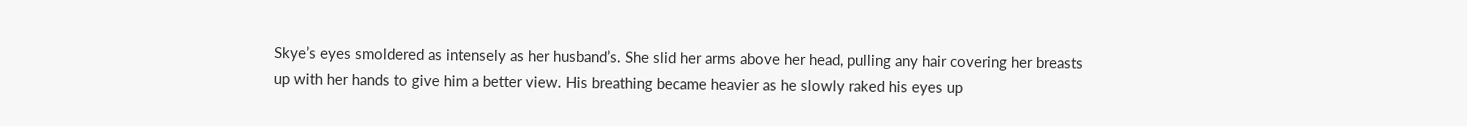Skye’s eyes smoldered as intensely as her husband’s. She slid her arms above her head, pulling any hair covering her breasts up with her hands to give him a better view. His breathing became heavier as he slowly raked his eyes up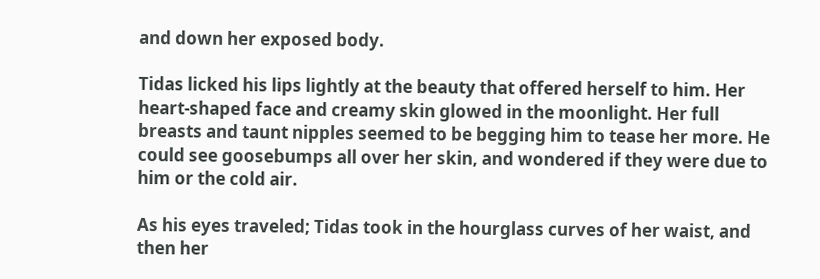and down her exposed body.

Tidas licked his lips lightly at the beauty that offered herself to him. Her heart-shaped face and creamy skin glowed in the moonlight. Her full breasts and taunt nipples seemed to be begging him to tease her more. He could see goosebumps all over her skin, and wondered if they were due to him or the cold air.

As his eyes traveled; Tidas took in the hourglass curves of her waist, and then her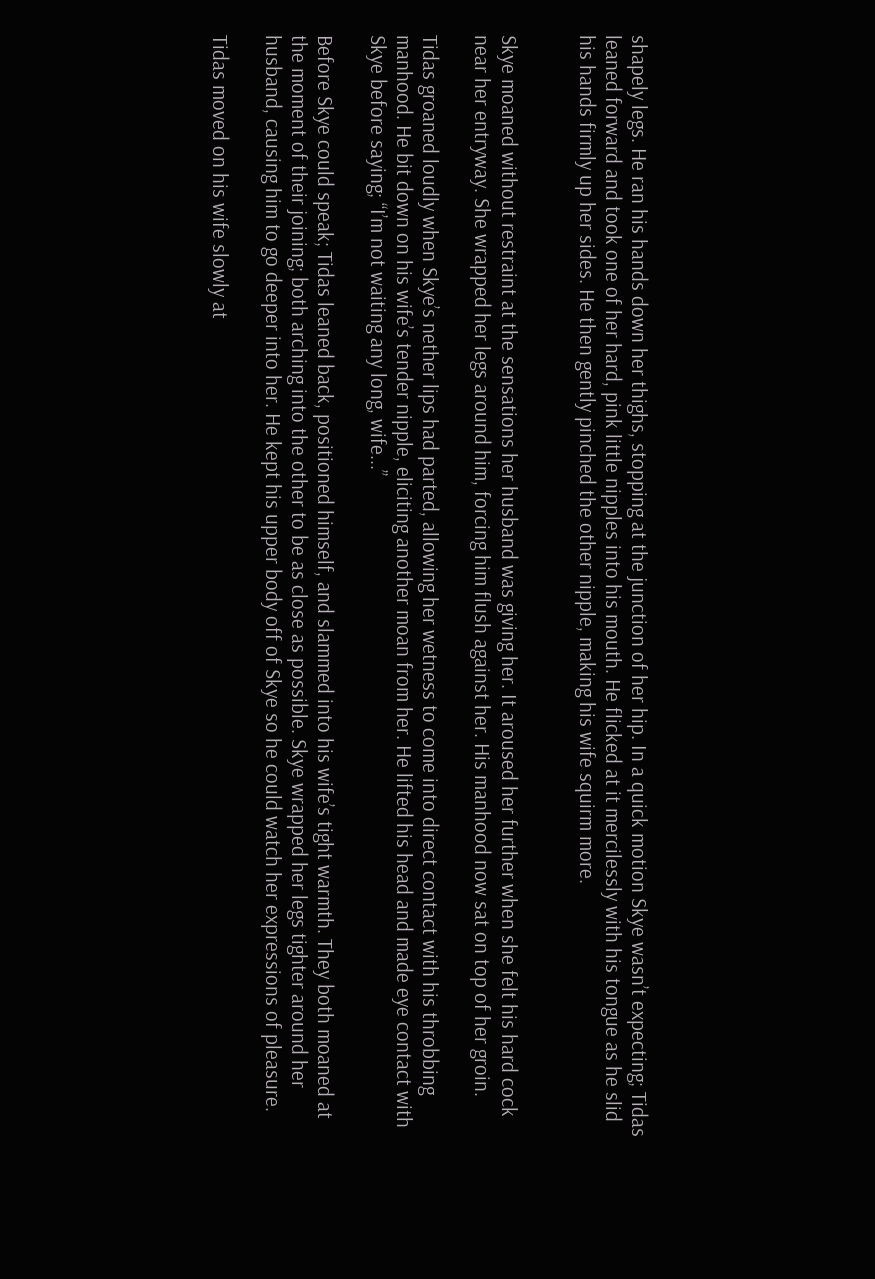shapely legs. He ran his hands down her thighs, stopping at the junction of her hip. In a quick motion Skye wasn’t expecting; Tidas leaned forward and took one of her hard, pink little nipples into his mouth. He flicked at it mercilessly with his tongue as he slid his hands firmly up her sides. He then gently pinched the other nipple, making his wife squirm more.


Skye moaned without restraint at the sensations her husband was giving her. It aroused her further when she felt his hard cock near her entryway. She wrapped her legs around him, forcing him flush against her. His manhood now sat on top of her groin.

Tidas groaned loudly when Skye’s nether lips had parted, allowing her wetness to come into direct contact with his throbbing manhood. He bit down on his wife’s tender nipple, eliciting another moan from her. He lifted his head and made eye contact with Skye before saying; “I’m not waiting any long, wife...”

Before Skye could speak; Tidas leaned back, positioned himself, and slammed into his wife’s tight warmth. They both moaned at the moment of their joining; both arching into the other to be as close as possible. Skye wrapped her legs tighter around her husband, causing him to go deeper into her. He kept his upper body off of Skye so he could watch her expressions of pleasure.

Tidas moved on his wife slowly at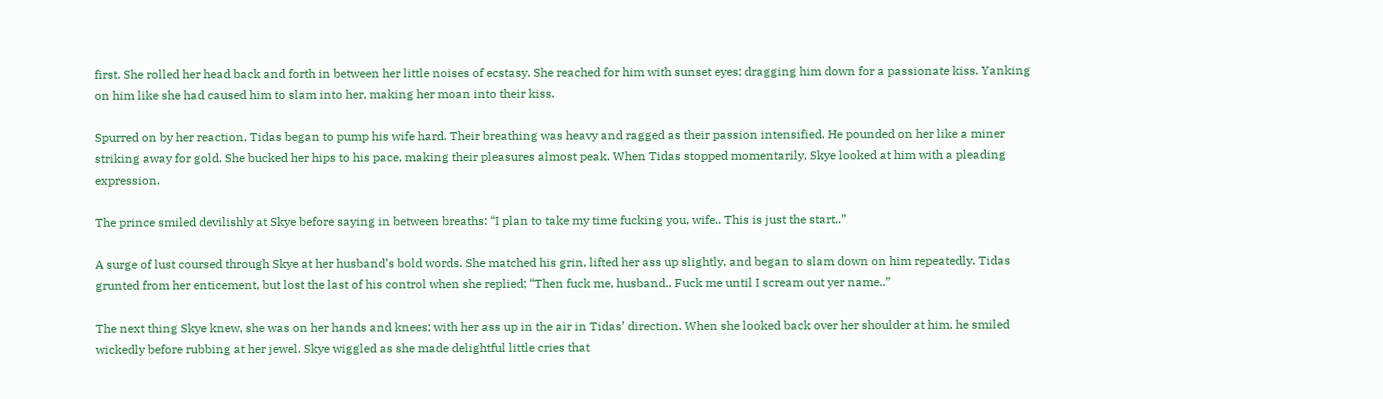first. She rolled her head back and forth in between her little noises of ecstasy. She reached for him with sunset eyes; dragging him down for a passionate kiss. Yanking on him like she had caused him to slam into her, making her moan into their kiss.

Spurred on by her reaction, Tidas began to pump his wife hard. Their breathing was heavy and ragged as their passion intensified. He pounded on her like a miner striking away for gold. She bucked her hips to his pace, making their pleasures almost peak. When Tidas stopped momentarily, Skye looked at him with a pleading expression.

The prince smiled devilishly at Skye before saying in between breaths: “I plan to take my time fucking you, wife.. This is just the start..”

A surge of lust coursed through Skye at her husband’s bold words. She matched his grin, lifted her ass up slightly, and began to slam down on him repeatedly. Tidas grunted from her enticement, but lost the last of his control when she replied; “Then fuck me, husband.. Fuck me until I scream out yer name..”

The next thing Skye knew, she was on her hands and knees; with her ass up in the air in Tidas’ direction. When she looked back over her shoulder at him, he smiled wickedly before rubbing at her jewel. Skye wiggled as she made delightful little cries that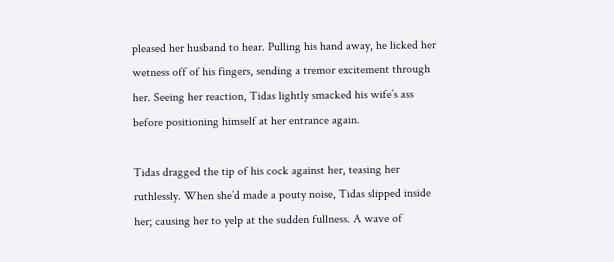pleased her husband to hear. Pulling his hand away, he licked her wetness off of his fingers, sending a tremor excitement through her. Seeing her reaction, Tidas lightly smacked his wife’s ass before positioning himself at her entrance again.

Tidas dragged the tip of his cock against her, teasing her ruthlessly. When she’d made a pouty noise, Tidas slipped inside her; causing her to yelp at the sudden fullness. A wave of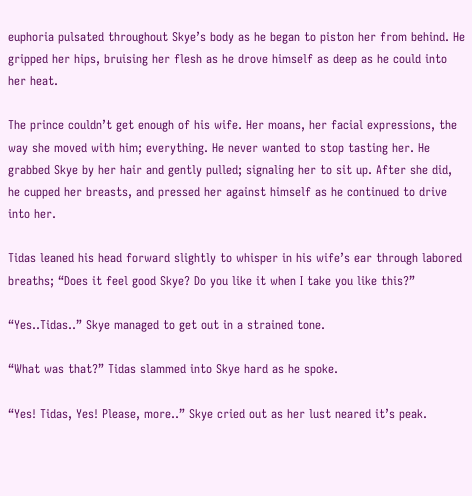euphoria pulsated throughout Skye’s body as he began to piston her from behind. He gripped her hips, bruising her flesh as he drove himself as deep as he could into her heat.

The prince couldn’t get enough of his wife. Her moans, her facial expressions, the way she moved with him; everything. He never wanted to stop tasting her. He grabbed Skye by her hair and gently pulled; signaling her to sit up. After she did, he cupped her breasts, and pressed her against himself as he continued to drive into her.

Tidas leaned his head forward slightly to whisper in his wife’s ear through labored breaths; “Does it feel good Skye? Do you like it when I take you like this?”

“Yes..Tidas..” Skye managed to get out in a strained tone.

“What was that?” Tidas slammed into Skye hard as he spoke.

“Yes! Tidas, Yes! Please, more..” Skye cried out as her lust neared it’s peak.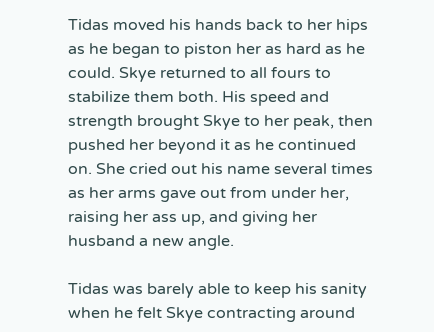Tidas moved his hands back to her hips as he began to piston her as hard as he could. Skye returned to all fours to stabilize them both. His speed and strength brought Skye to her peak, then pushed her beyond it as he continued on. She cried out his name several times as her arms gave out from under her, raising her ass up, and giving her husband a new angle.

Tidas was barely able to keep his sanity when he felt Skye contracting around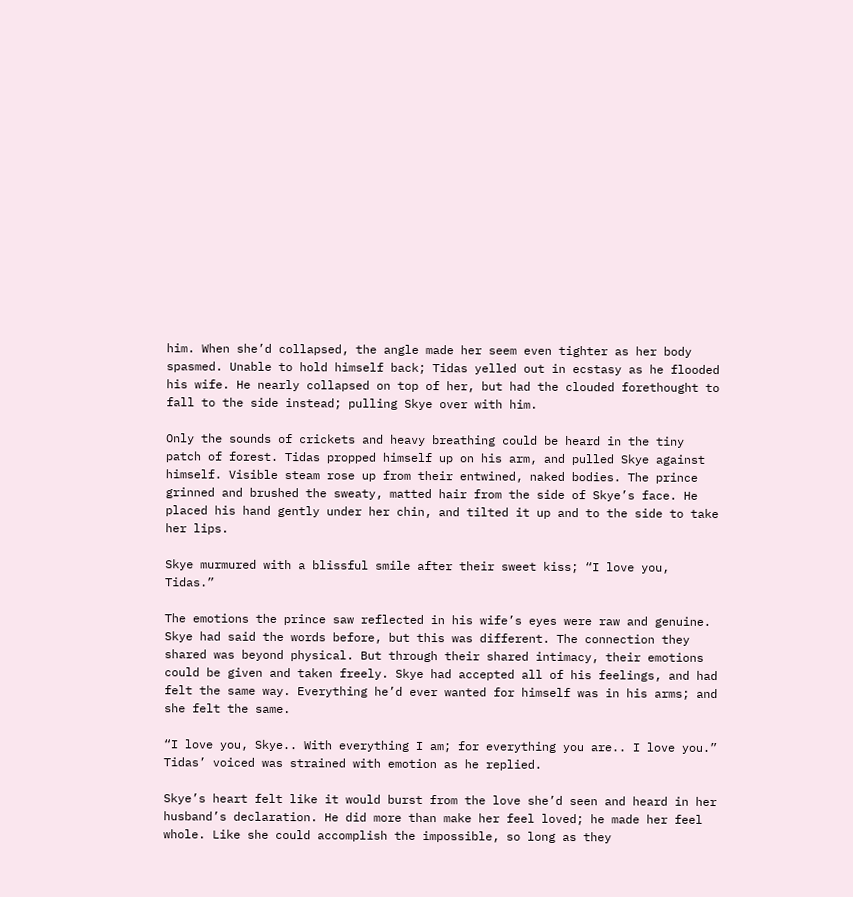him. When she’d collapsed, the angle made her seem even tighter as her body spasmed. Unable to hold himself back; Tidas yelled out in ecstasy as he flooded his wife. He nearly collapsed on top of her, but had the clouded forethought to fall to the side instead; pulling Skye over with him.

Only the sounds of crickets and heavy breathing could be heard in the tiny patch of forest. Tidas propped himself up on his arm, and pulled Skye against himself. Visible steam rose up from their entwined, naked bodies. The prince grinned and brushed the sweaty, matted hair from the side of Skye’s face. He placed his hand gently under her chin, and tilted it up and to the side to take her lips.

Skye murmured with a blissful smile after their sweet kiss; “I love you, Tidas.”

The emotions the prince saw reflected in his wife’s eyes were raw and genuine. Skye had said the words before, but this was different. The connection they shared was beyond physical. But through their shared intimacy, their emotions could be given and taken freely. Skye had accepted all of his feelings, and had felt the same way. Everything he’d ever wanted for himself was in his arms; and she felt the same.

“I love you, Skye.. With everything I am; for everything you are.. I love you.” Tidas’ voiced was strained with emotion as he replied.

Skye’s heart felt like it would burst from the love she’d seen and heard in her husband’s declaration. He did more than make her feel loved; he made her feel whole. Like she could accomplish the impossible, so long as they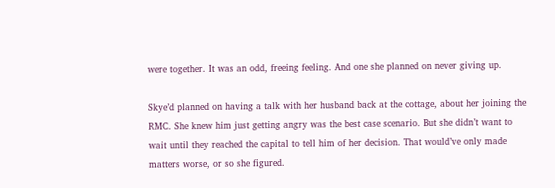were together. It was an odd, freeing feeling. And one she planned on never giving up.

Skye’d planned on having a talk with her husband back at the cottage, about her joining the RMC. She knew him just getting angry was the best case scenario. But she didn’t want to wait until they reached the capital to tell him of her decision. That would’ve only made matters worse, or so she figured.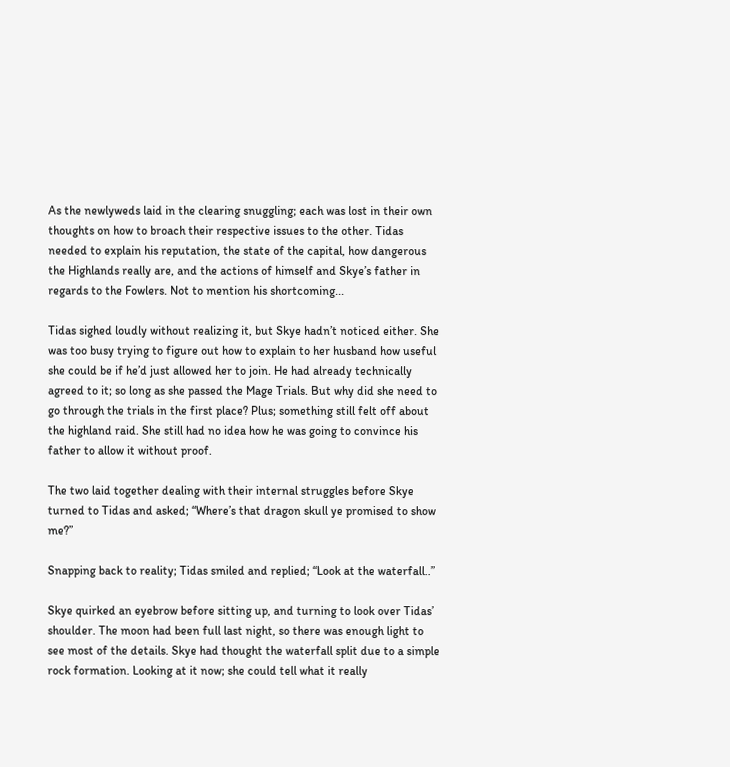As the newlyweds laid in the clearing snuggling; each was lost in their own thoughts on how to broach their respective issues to the other. Tidas needed to explain his reputation, the state of the capital, how dangerous the Highlands really are, and the actions of himself and Skye’s father in regards to the Fowlers. Not to mention his shortcoming...

Tidas sighed loudly without realizing it, but Skye hadn’t noticed either. She was too busy trying to figure out how to explain to her husband how useful she could be if he’d just allowed her to join. He had already technically agreed to it; so long as she passed the Mage Trials. But why did she need to go through the trials in the first place? Plus; something still felt off about the highland raid. She still had no idea how he was going to convince his father to allow it without proof.

The two laid together dealing with their internal struggles before Skye turned to Tidas and asked; “Where’s that dragon skull ye promised to show me?”

Snapping back to reality; Tidas smiled and replied; “Look at the waterfall..”

Skye quirked an eyebrow before sitting up, and turning to look over Tidas’ shoulder. The moon had been full last night, so there was enough light to see most of the details. Skye had thought the waterfall split due to a simple rock formation. Looking at it now; she could tell what it really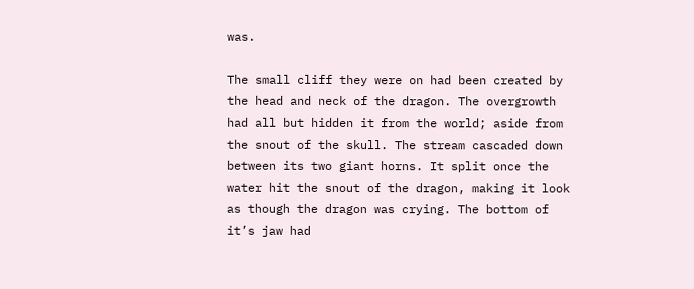was.

The small cliff they were on had been created by the head and neck of the dragon. The overgrowth had all but hidden it from the world; aside from the snout of the skull. The stream cascaded down between its two giant horns. It split once the water hit the snout of the dragon, making it look as though the dragon was crying. The bottom of it’s jaw had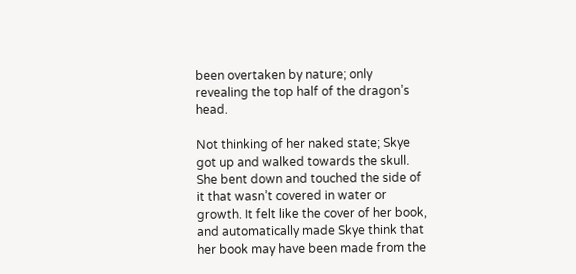been overtaken by nature; only revealing the top half of the dragon’s head.

Not thinking of her naked state; Skye got up and walked towards the skull. She bent down and touched the side of it that wasn’t covered in water or growth. It felt like the cover of her book, and automatically made Skye think that her book may have been made from the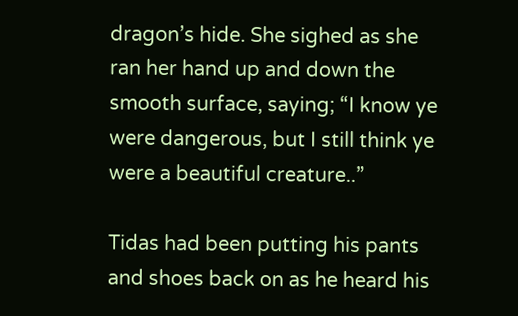dragon’s hide. She sighed as she ran her hand up and down the smooth surface, saying; “I know ye were dangerous, but I still think ye were a beautiful creature..”

Tidas had been putting his pants and shoes back on as he heard his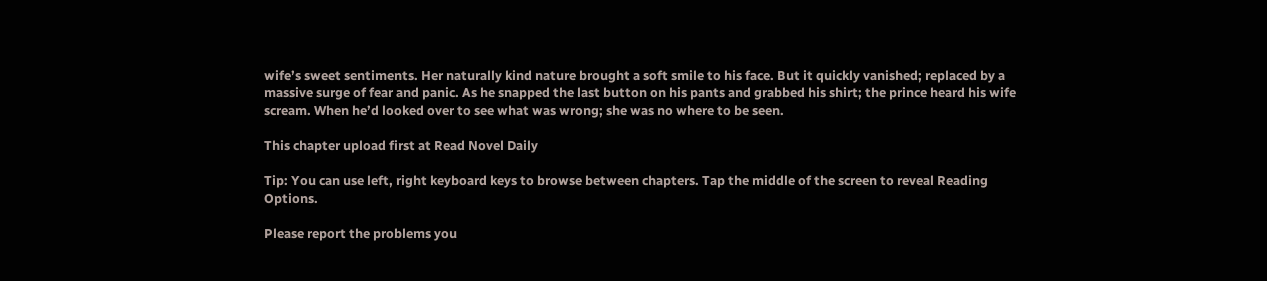wife’s sweet sentiments. Her naturally kind nature brought a soft smile to his face. But it quickly vanished; replaced by a massive surge of fear and panic. As he snapped the last button on his pants and grabbed his shirt; the prince heard his wife scream. When he’d looked over to see what was wrong; she was no where to be seen.

This chapter upload first at Read Novel Daily

Tip: You can use left, right keyboard keys to browse between chapters. Tap the middle of the screen to reveal Reading Options.

Please report the problems you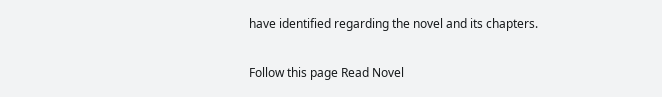have identified regarding the novel and its chapters.

Follow this page Read Novel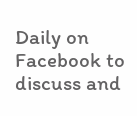Daily on Facebook to discuss and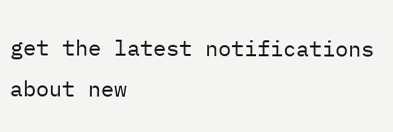get the latest notifications about new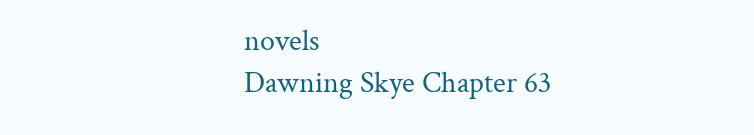novels
Dawning Skye Chapter 63